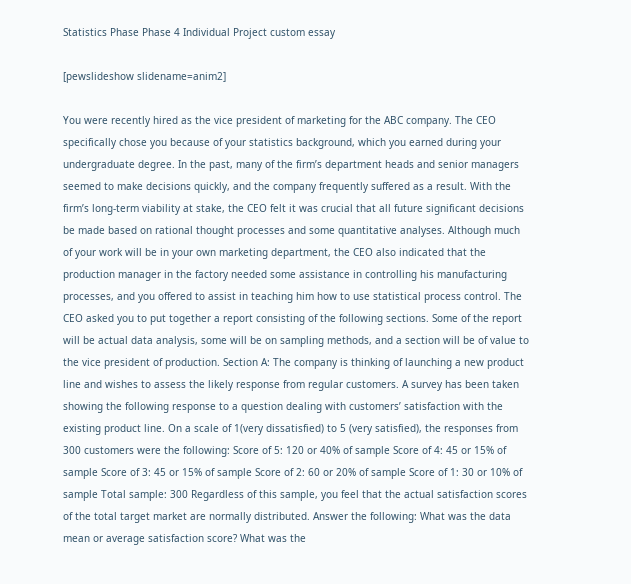Statistics Phase Phase 4 Individual Project custom essay

[pewslideshow slidename=anim2]

You were recently hired as the vice president of marketing for the ABC company. The CEO specifically chose you because of your statistics background, which you earned during your undergraduate degree. In the past, many of the firm’s department heads and senior managers seemed to make decisions quickly, and the company frequently suffered as a result. With the firm’s long-term viability at stake, the CEO felt it was crucial that all future significant decisions be made based on rational thought processes and some quantitative analyses. Although much of your work will be in your own marketing department, the CEO also indicated that the production manager in the factory needed some assistance in controlling his manufacturing processes, and you offered to assist in teaching him how to use statistical process control. The CEO asked you to put together a report consisting of the following sections. Some of the report will be actual data analysis, some will be on sampling methods, and a section will be of value to the vice president of production. Section A: The company is thinking of launching a new product line and wishes to assess the likely response from regular customers. A survey has been taken showing the following response to a question dealing with customers’ satisfaction with the existing product line. On a scale of 1(very dissatisfied) to 5 (very satisfied), the responses from 300 customers were the following: Score of 5: 120 or 40% of sample Score of 4: 45 or 15% of sample Score of 3: 45 or 15% of sample Score of 2: 60 or 20% of sample Score of 1: 30 or 10% of sample Total sample: 300 Regardless of this sample, you feel that the actual satisfaction scores of the total target market are normally distributed. Answer the following: What was the data mean or average satisfaction score? What was the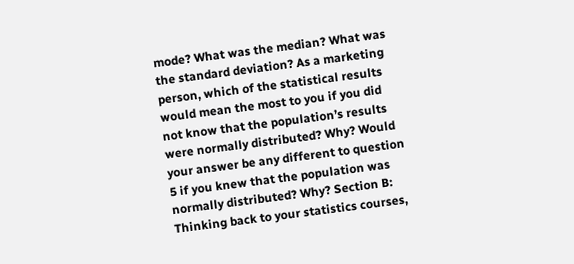mode? What was the median? What was the standard deviation? As a marketing person, which of the statistical results would mean the most to you if you did not know that the population’s results were normally distributed? Why? Would your answer be any different to question 5 if you knew that the population was normally distributed? Why? Section B: Thinking back to your statistics courses,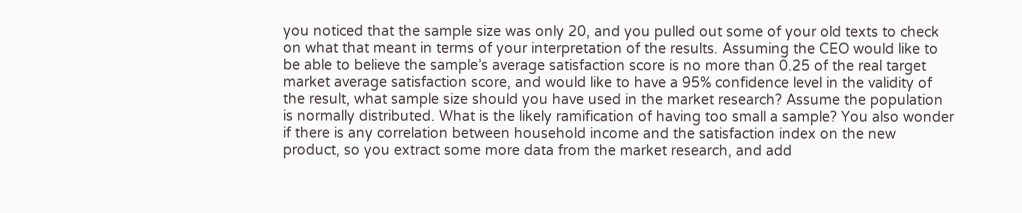you noticed that the sample size was only 20, and you pulled out some of your old texts to check on what that meant in terms of your interpretation of the results. Assuming the CEO would like to be able to believe the sample’s average satisfaction score is no more than 0.25 of the real target market average satisfaction score, and would like to have a 95% confidence level in the validity of the result, what sample size should you have used in the market research? Assume the population is normally distributed. What is the likely ramification of having too small a sample? You also wonder if there is any correlation between household income and the satisfaction index on the new product, so you extract some more data from the market research, and add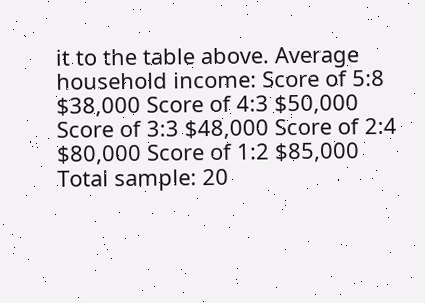it to the table above. Average household income: Score of 5:8 $38,000 Score of 4:3 $50,000 Score of 3:3 $48,000 Score of 2:4 $80,000 Score of 1:2 $85,000 Total sample: 20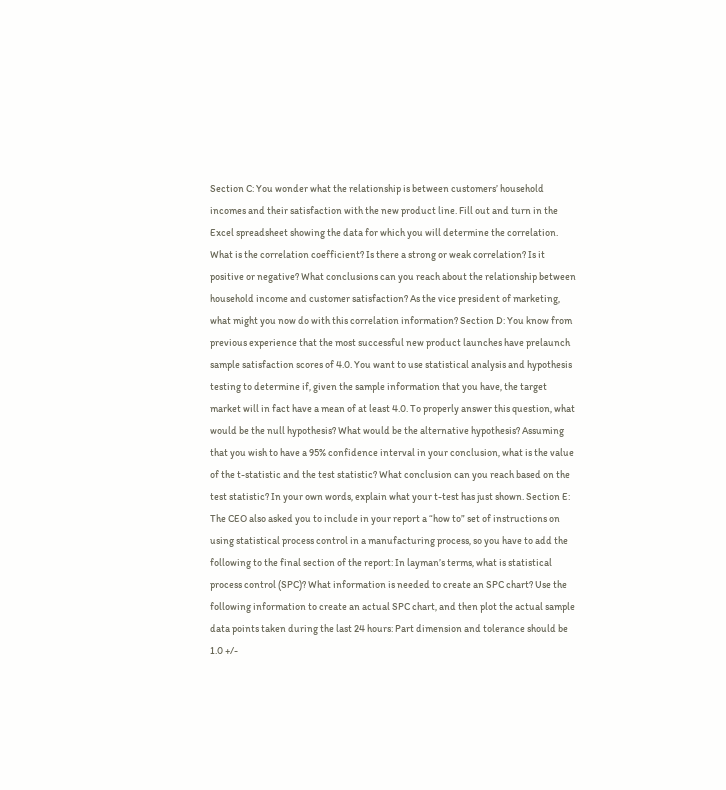Section C: You wonder what the relationship is between customers’ household incomes and their satisfaction with the new product line. Fill out and turn in the Excel spreadsheet showing the data for which you will determine the correlation. What is the correlation coefficient? Is there a strong or weak correlation? Is it positive or negative? What conclusions can you reach about the relationship between household income and customer satisfaction? As the vice president of marketing, what might you now do with this correlation information? Section D: You know from previous experience that the most successful new product launches have prelaunch sample satisfaction scores of 4.0. You want to use statistical analysis and hypothesis testing to determine if, given the sample information that you have, the target market will in fact have a mean of at least 4.0. To properly answer this question, what would be the null hypothesis? What would be the alternative hypothesis? Assuming that you wish to have a 95% confidence interval in your conclusion, what is the value of the t-statistic and the test statistic? What conclusion can you reach based on the test statistic? In your own words, explain what your t-test has just shown. Section E: The CEO also asked you to include in your report a “how to” set of instructions on using statistical process control in a manufacturing process, so you have to add the following to the final section of the report: In layman’s terms, what is statistical process control (SPC)? What information is needed to create an SPC chart? Use the following information to create an actual SPC chart, and then plot the actual sample data points taken during the last 24 hours: Part dimension and tolerance should be 1.0 +/-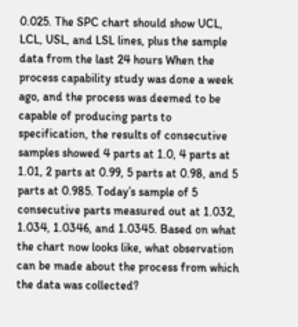0.025. The SPC chart should show UCL, LCL, USL, and LSL lines, plus the sample data from the last 24 hours When the process capability study was done a week ago, and the process was deemed to be capable of producing parts to specification, the results of consecutive samples showed 4 parts at 1.0, 4 parts at 1.01, 2 parts at 0.99, 5 parts at 0.98, and 5 parts at 0.985. Today’s sample of 5 consecutive parts measured out at 1.032, 1.034, 1.0346, and 1.0345. Based on what the chart now looks like, what observation can be made about the process from which the data was collected?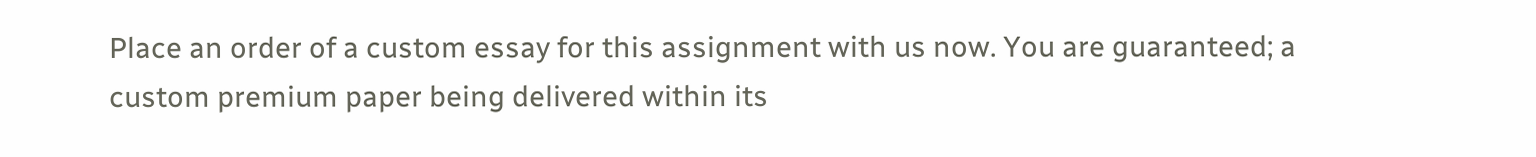Place an order of a custom essay for this assignment with us now. You are guaranteed; a custom premium paper being delivered within its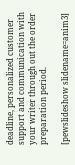deadline, personalized customer support and communication with your writer through out the order preparation period.

[pewslideshow slidename=anim3]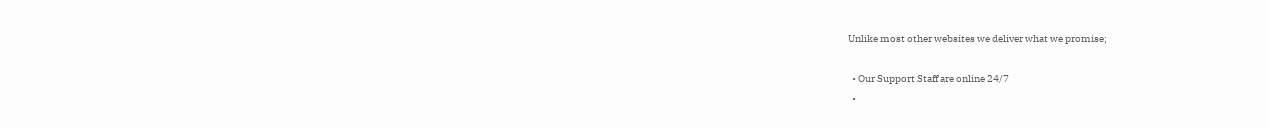Unlike most other websites we deliver what we promise;

  • Our Support Staff are online 24/7
  •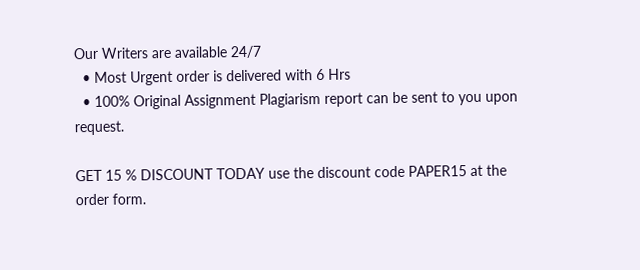Our Writers are available 24/7
  • Most Urgent order is delivered with 6 Hrs
  • 100% Original Assignment Plagiarism report can be sent to you upon request.

GET 15 % DISCOUNT TODAY use the discount code PAPER15 at the order form.